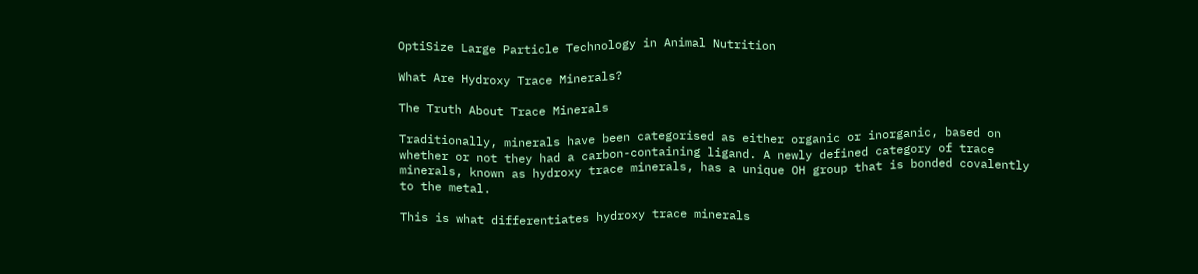OptiSize Large Particle Technology in Animal Nutrition

What Are Hydroxy Trace Minerals?

The Truth About Trace Minerals

Traditionally, minerals have been categorised as either organic or inorganic, based on whether or not they had a carbon-containing ligand. A newly defined category of trace minerals, known as hydroxy trace minerals, has a unique OH group that is bonded covalently to the metal.

This is what differentiates hydroxy trace minerals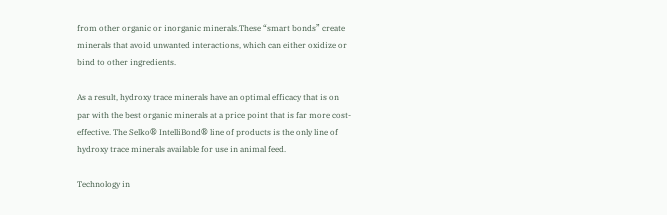from other organic or inorganic minerals.These “smart bonds” create minerals that avoid unwanted interactions, which can either oxidize or bind to other ingredients.

As a result, hydroxy trace minerals have an optimal efficacy that is on par with the best organic minerals at a price point that is far more cost-effective. The Selko® IntelliBond® line of products is the only line of hydroxy trace minerals available for use in animal feed.

Technology in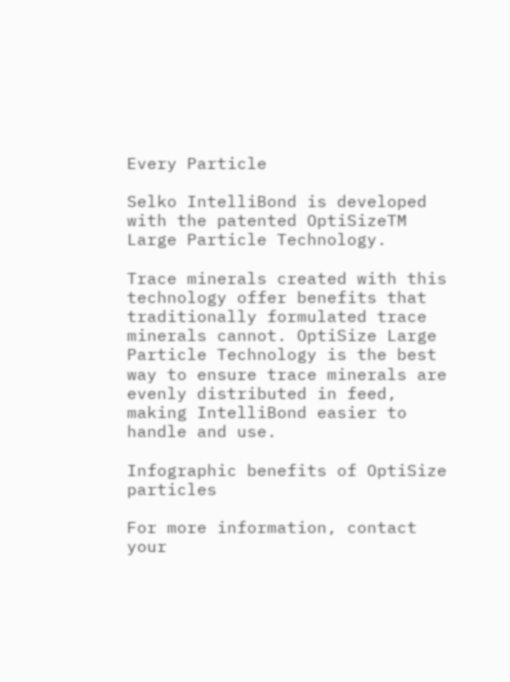Every Particle

Selko IntelliBond is developed with the patented OptiSizeTM Large Particle Technology.

Trace minerals created with this technology offer benefits that traditionally formulated trace minerals cannot. OptiSize Large Particle Technology is the best way to ensure trace minerals are evenly distributed in feed, making IntelliBond easier to handle and use.

Infographic benefits of OptiSize particles

For more information, contact your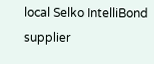local Selko IntelliBond supplier